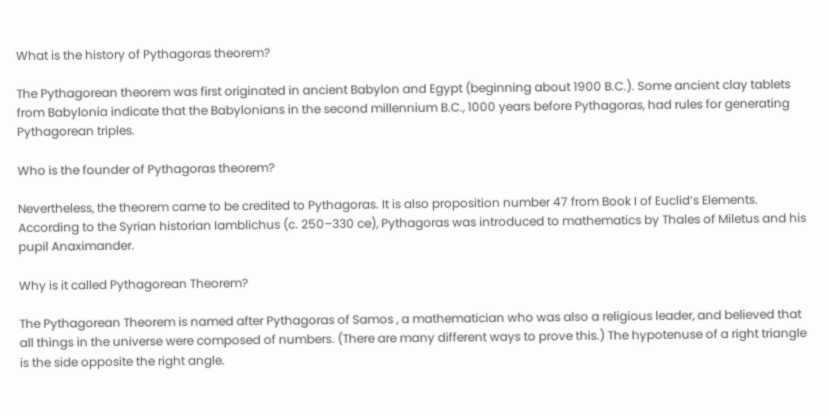What is the history of Pythagoras theorem?

The Pythagorean theorem was first originated in ancient Babylon and Egypt (beginning about 1900 B.C.). Some ancient clay tablets from Babylonia indicate that the Babylonians in the second millennium B.C., 1000 years before Pythagoras, had rules for generating Pythagorean triples.

Who is the founder of Pythagoras theorem?

Nevertheless, the theorem came to be credited to Pythagoras. It is also proposition number 47 from Book I of Euclid’s Elements. According to the Syrian historian Iamblichus (c. 250–330 ce), Pythagoras was introduced to mathematics by Thales of Miletus and his pupil Anaximander.

Why is it called Pythagorean Theorem?

The Pythagorean Theorem is named after Pythagoras of Samos , a mathematician who was also a religious leader, and believed that all things in the universe were composed of numbers. (There are many different ways to prove this.) The hypotenuse of a right triangle is the side opposite the right angle.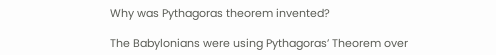Why was Pythagoras theorem invented?

The Babylonians were using Pythagoras’ Theorem over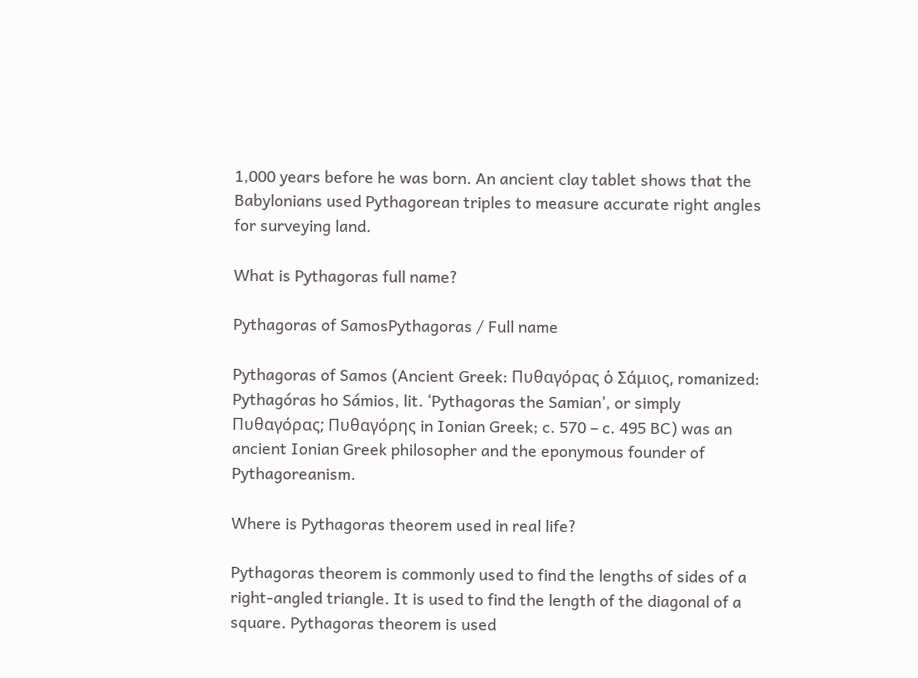1,000 years before he was born. An ancient clay tablet shows that the Babylonians used Pythagorean triples to measure accurate right angles for surveying land.

What is Pythagoras full name?

Pythagoras of SamosPythagoras / Full name

Pythagoras of Samos (Ancient Greek: Πυθαγόρας ὁ Σάμιος, romanized: Pythagóras ho Sámios, lit. ‘Pythagoras the Samian’, or simply Πυθαγόρας; Πυθαγόρης in Ionian Greek; c. 570 – c. 495 BC) was an ancient Ionian Greek philosopher and the eponymous founder of Pythagoreanism.

Where is Pythagoras theorem used in real life?

Pythagoras theorem is commonly used to find the lengths of sides of a right-angled triangle. It is used to find the length of the diagonal of a square. Pythagoras theorem is used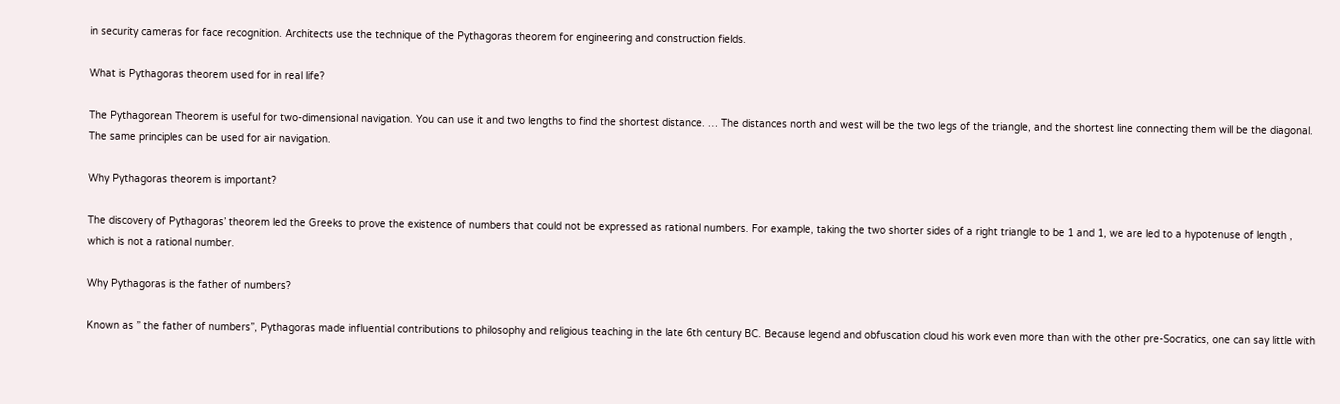in security cameras for face recognition. Architects use the technique of the Pythagoras theorem for engineering and construction fields.

What is Pythagoras theorem used for in real life?

The Pythagorean Theorem is useful for two-dimensional navigation. You can use it and two lengths to find the shortest distance. … The distances north and west will be the two legs of the triangle, and the shortest line connecting them will be the diagonal. The same principles can be used for air navigation.

Why Pythagoras theorem is important?

The discovery of Pythagoras’ theorem led the Greeks to prove the existence of numbers that could not be expressed as rational numbers. For example, taking the two shorter sides of a right triangle to be 1 and 1, we are led to a hypotenuse of length , which is not a rational number.

Why Pythagoras is the father of numbers?

Known as ” the father of numbers”, Pythagoras made influential contributions to philosophy and religious teaching in the late 6th century BC. Because legend and obfuscation cloud his work even more than with the other pre-Socratics, one can say little with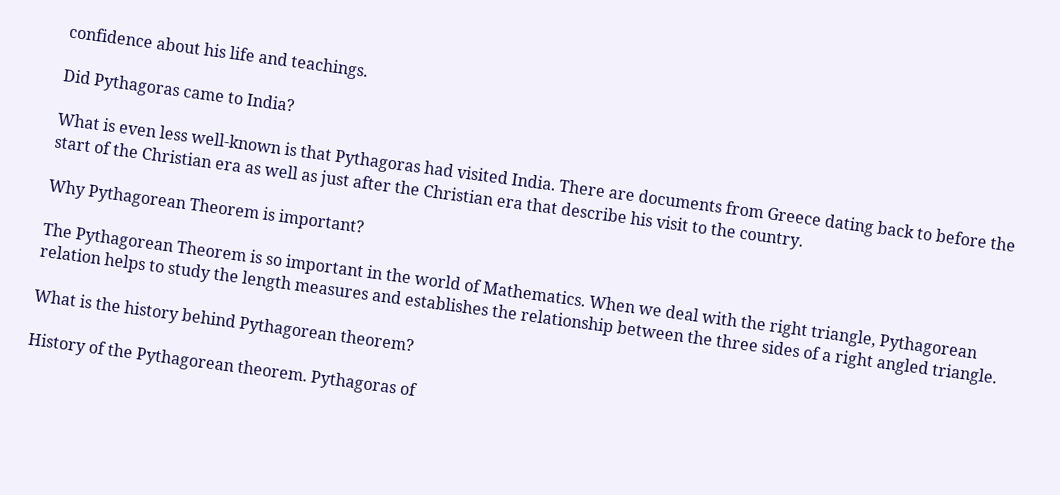confidence about his life and teachings.

Did Pythagoras came to India?

What is even less well-known is that Pythagoras had visited India. There are documents from Greece dating back to before the start of the Christian era as well as just after the Christian era that describe his visit to the country.

Why Pythagorean Theorem is important?

The Pythagorean Theorem is so important in the world of Mathematics. When we deal with the right triangle, Pythagorean relation helps to study the length measures and establishes the relationship between the three sides of a right angled triangle.

What is the history behind Pythagorean theorem?

History of the Pythagorean theorem. Pythagoras of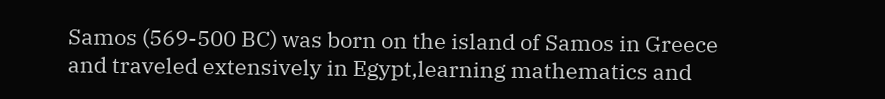Samos (569-500 BC) was born on the island of Samos in Greece and traveled extensively in Egypt,learning mathematics and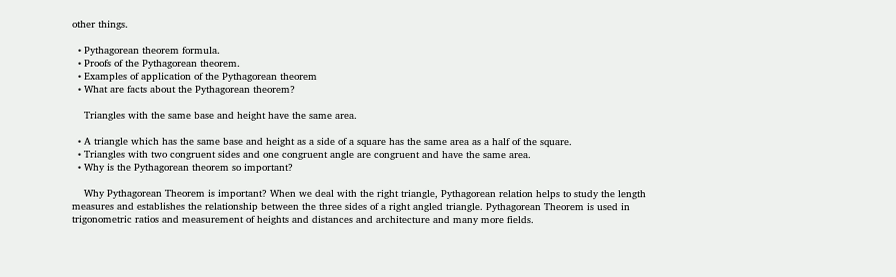other things.

  • Pythagorean theorem formula.
  • Proofs of the Pythagorean theorem.
  • Examples of application of the Pythagorean theorem
  • What are facts about the Pythagorean theorem?

    Triangles with the same base and height have the same area.

  • A triangle which has the same base and height as a side of a square has the same area as a half of the square.
  • Triangles with two congruent sides and one congruent angle are congruent and have the same area.
  • Why is the Pythagorean theorem so important?

    Why Pythagorean Theorem is important? When we deal with the right triangle, Pythagorean relation helps to study the length measures and establishes the relationship between the three sides of a right angled triangle. Pythagorean Theorem is used in trigonometric ratios and measurement of heights and distances and architecture and many more fields.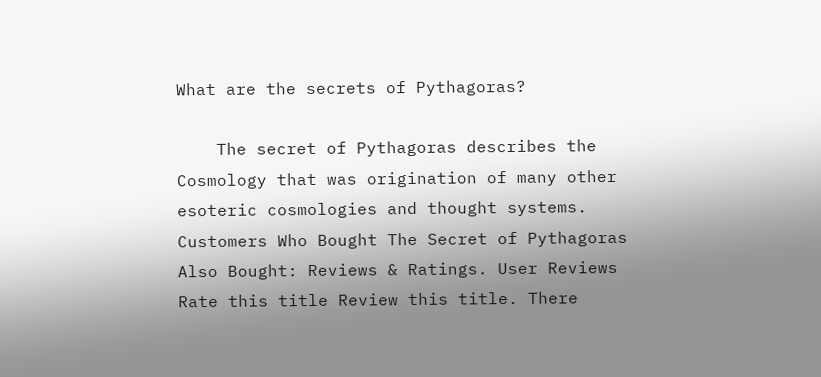What are the secrets of Pythagoras?

    The secret of Pythagoras describes the Cosmology that was origination of many other esoteric cosmologies and thought systems. Customers Who Bought The Secret of Pythagoras Also Bought: Reviews & Ratings. User Reviews Rate this title Review this title. There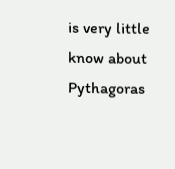is very little know about Pythagoras